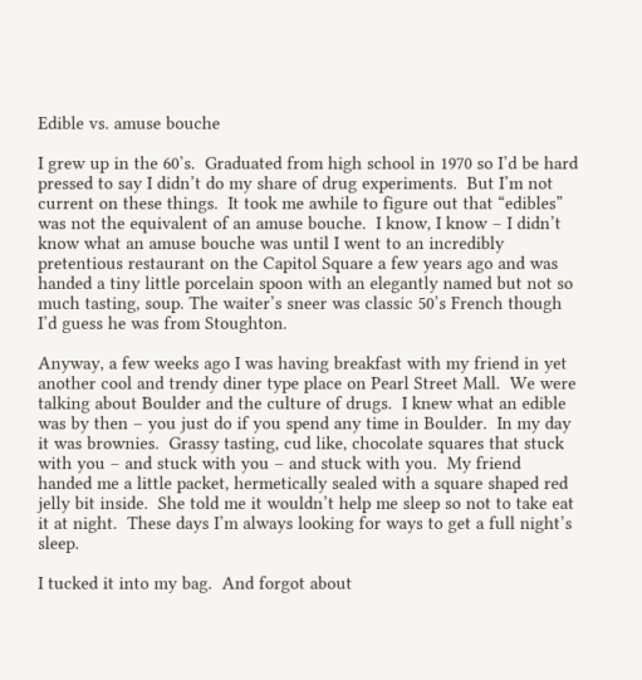Edible vs. amuse bouche

I grew up in the 60’s.  Graduated from high school in 1970 so I’d be hard pressed to say I didn’t do my share of drug experiments.  But I’m not current on these things.  It took me awhile to figure out that “edibles” was not the equivalent of an amuse bouche.  I know, I know – I didn’t know what an amuse bouche was until I went to an incredibly pretentious restaurant on the Capitol Square a few years ago and was handed a tiny little porcelain spoon with an elegantly named but not so much tasting, soup. The waiter’s sneer was classic 50’s French though I’d guess he was from Stoughton.

Anyway, a few weeks ago I was having breakfast with my friend in yet another cool and trendy diner type place on Pearl Street Mall.  We were talking about Boulder and the culture of drugs.  I knew what an edible was by then – you just do if you spend any time in Boulder.  In my day it was brownies.  Grassy tasting, cud like, chocolate squares that stuck with you – and stuck with you – and stuck with you.  My friend handed me a little packet, hermetically sealed with a square shaped red jelly bit inside.  She told me it wouldn’t help me sleep so not to take eat it at night.  These days I’m always looking for ways to get a full night’s sleep.

I tucked it into my bag.  And forgot about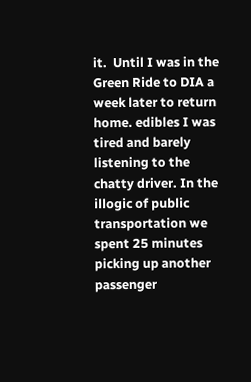it.  Until I was in the Green Ride to DIA a week later to return home. edibles I was tired and barely listening to the chatty driver. In the illogic of public transportation we spent 25 minutes picking up another passenger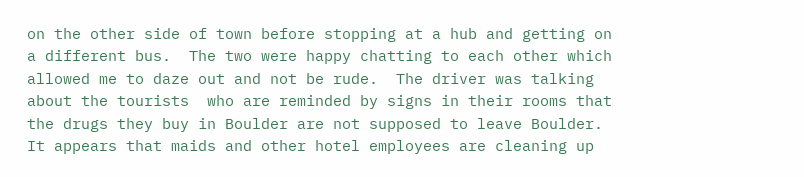on the other side of town before stopping at a hub and getting on a different bus.  The two were happy chatting to each other which allowed me to daze out and not be rude.  The driver was talking about the tourists  who are reminded by signs in their rooms that  the drugs they buy in Boulder are not supposed to leave Boulder.  It appears that maids and other hotel employees are cleaning up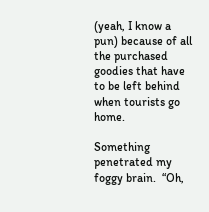(yeah, I know a pun) because of all the purchased goodies that have to be left behind when tourists go home.

Something penetrated my foggy brain.  “Oh,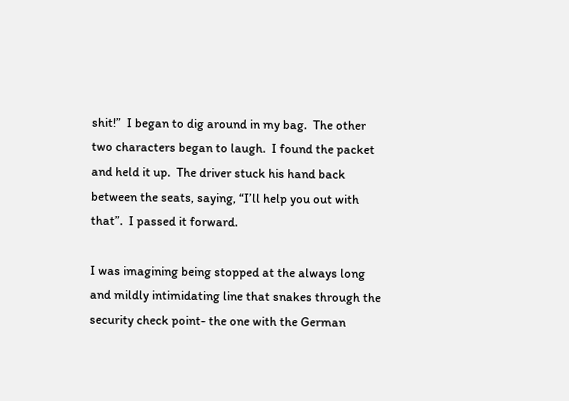shit!”  I began to dig around in my bag.  The other two characters began to laugh.  I found the packet and held it up.  The driver stuck his hand back between the seats, saying, “I’ll help you out with that”.  I passed it forward.

I was imagining being stopped at the always long and mildly intimidating line that snakes through the security check point- the one with the German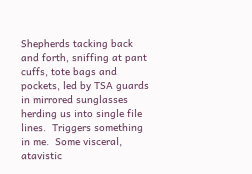Shepherds tacking back and forth, sniffing at pant cuffs, tote bags and pockets, led by TSA guards in mirrored sunglasses herding us into single file lines.  Triggers something in me.  Some visceral, atavistic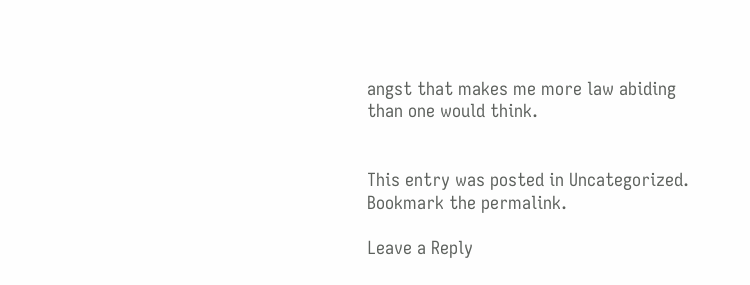angst that makes me more law abiding than one would think.


This entry was posted in Uncategorized. Bookmark the permalink.

Leave a Reply